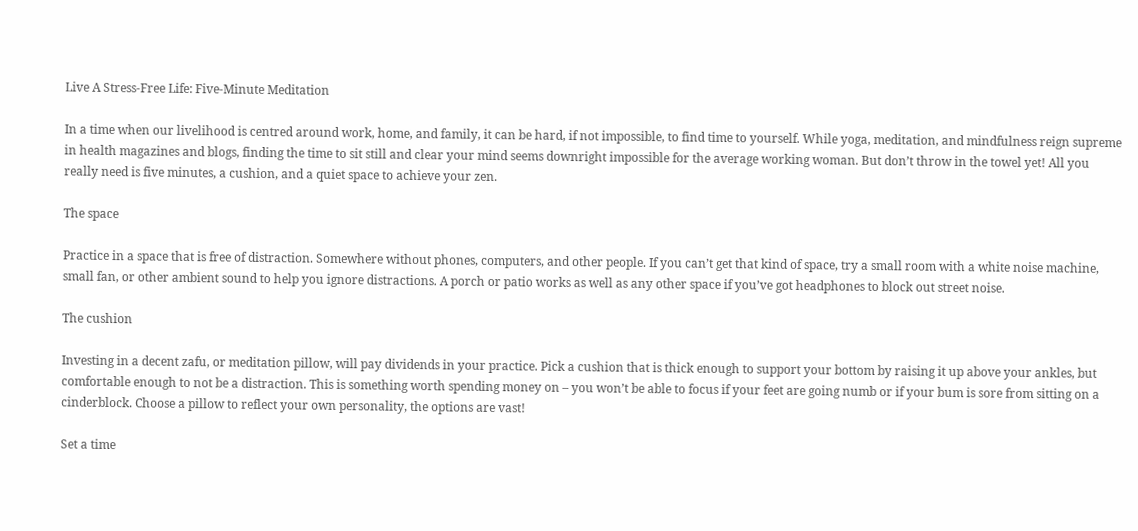Live A Stress-Free Life: Five-Minute Meditation

In a time when our livelihood is centred around work, home, and family, it can be hard, if not impossible, to find time to yourself. While yoga, meditation, and mindfulness reign supreme in health magazines and blogs, finding the time to sit still and clear your mind seems downright impossible for the average working woman. But don’t throw in the towel yet! All you really need is five minutes, a cushion, and a quiet space to achieve your zen.

The space

Practice in a space that is free of distraction. Somewhere without phones, computers, and other people. If you can’t get that kind of space, try a small room with a white noise machine, small fan, or other ambient sound to help you ignore distractions. A porch or patio works as well as any other space if you’ve got headphones to block out street noise.

The cushion

Investing in a decent zafu, or meditation pillow, will pay dividends in your practice. Pick a cushion that is thick enough to support your bottom by raising it up above your ankles, but comfortable enough to not be a distraction. This is something worth spending money on – you won’t be able to focus if your feet are going numb or if your bum is sore from sitting on a cinderblock. Choose a pillow to reflect your own personality, the options are vast!

Set a time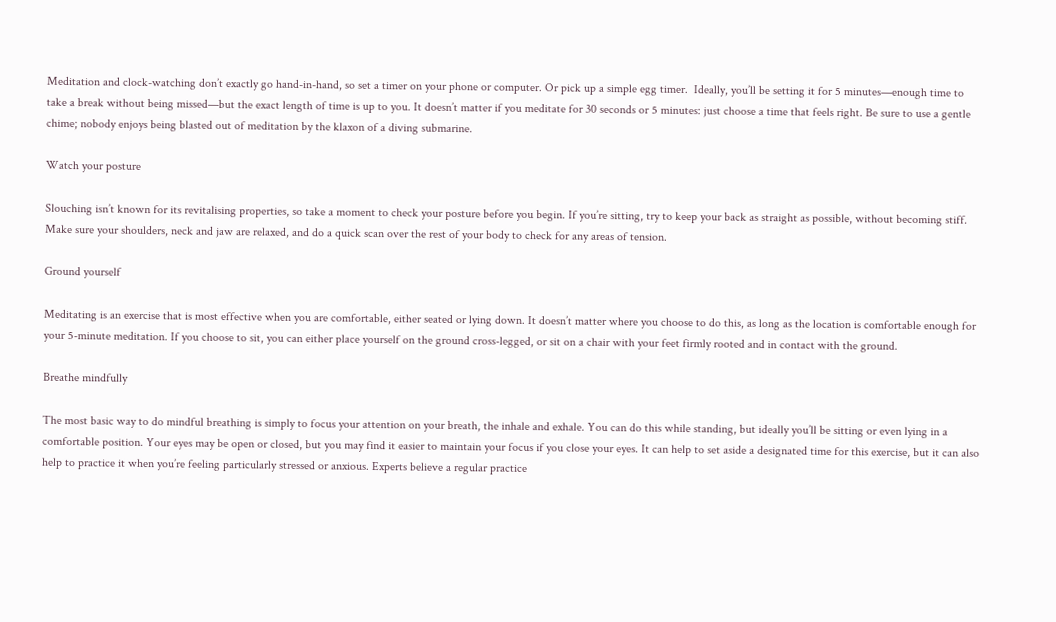Meditation and clock-watching don’t exactly go hand-in-hand, so set a timer on your phone or computer. Or pick up a simple egg timer.  Ideally, you’ll be setting it for 5 minutes—enough time to take a break without being missed—but the exact length of time is up to you. It doesn’t matter if you meditate for 30 seconds or 5 minutes: just choose a time that feels right. Be sure to use a gentle chime; nobody enjoys being blasted out of meditation by the klaxon of a diving submarine.

Watch your posture

Slouching isn’t known for its revitalising properties, so take a moment to check your posture before you begin. If you’re sitting, try to keep your back as straight as possible, without becoming stiff. Make sure your shoulders, neck and jaw are relaxed, and do a quick scan over the rest of your body to check for any areas of tension.

Ground yourself

Meditating is an exercise that is most effective when you are comfortable, either seated or lying down. It doesn’t matter where you choose to do this, as long as the location is comfortable enough for your 5-minute meditation. If you choose to sit, you can either place yourself on the ground cross-legged, or sit on a chair with your feet firmly rooted and in contact with the ground.

Breathe mindfully

The most basic way to do mindful breathing is simply to focus your attention on your breath, the inhale and exhale. You can do this while standing, but ideally you’ll be sitting or even lying in a comfortable position. Your eyes may be open or closed, but you may find it easier to maintain your focus if you close your eyes. It can help to set aside a designated time for this exercise, but it can also help to practice it when you’re feeling particularly stressed or anxious. Experts believe a regular practice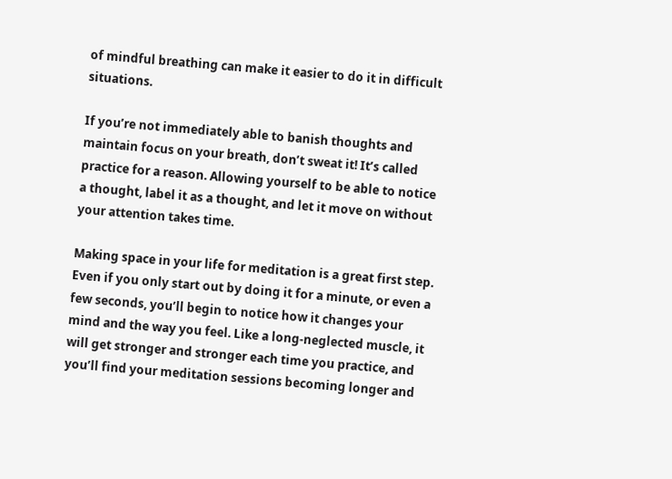of mindful breathing can make it easier to do it in difficult situations.

If you’re not immediately able to banish thoughts and maintain focus on your breath, don’t sweat it! It’s called practice for a reason. Allowing yourself to be able to notice a thought, label it as a thought, and let it move on without your attention takes time.

Making space in your life for meditation is a great first step. Even if you only start out by doing it for a minute, or even a few seconds, you’ll begin to notice how it changes your mind and the way you feel. Like a long-neglected muscle, it will get stronger and stronger each time you practice, and you’ll find your meditation sessions becoming longer and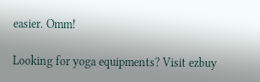easier. Omm!

Looking for yoga equipments? Visit ezbuy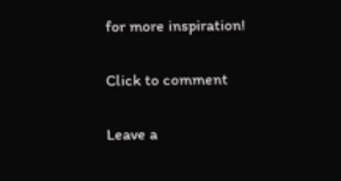for more inspiration!

Click to comment

Leave a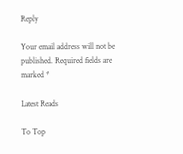Reply

Your email address will not be published. Required fields are marked *

Latest Reads

To Top